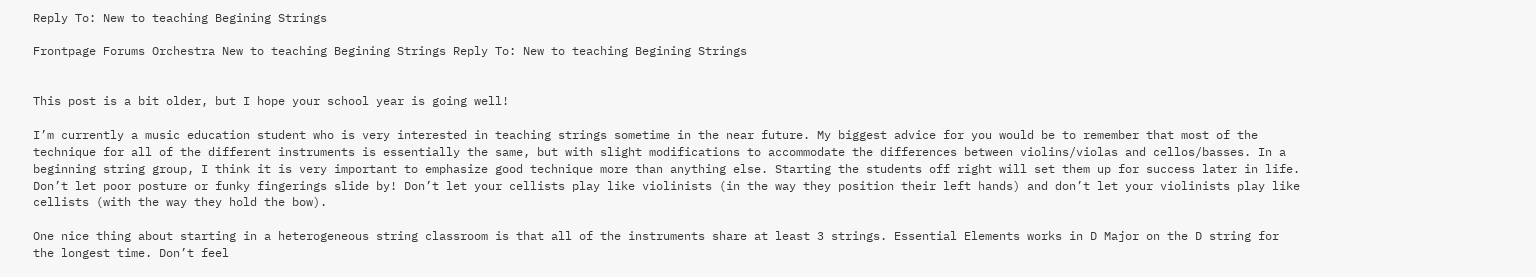Reply To: New to teaching Begining Strings

Frontpage Forums Orchestra New to teaching Begining Strings Reply To: New to teaching Begining Strings


This post is a bit older, but I hope your school year is going well!

I’m currently a music education student who is very interested in teaching strings sometime in the near future. My biggest advice for you would be to remember that most of the technique for all of the different instruments is essentially the same, but with slight modifications to accommodate the differences between violins/violas and cellos/basses. In a beginning string group, I think it is very important to emphasize good technique more than anything else. Starting the students off right will set them up for success later in life. Don’t let poor posture or funky fingerings slide by! Don’t let your cellists play like violinists (in the way they position their left hands) and don’t let your violinists play like cellists (with the way they hold the bow).

One nice thing about starting in a heterogeneous string classroom is that all of the instruments share at least 3 strings. Essential Elements works in D Major on the D string for the longest time. Don’t feel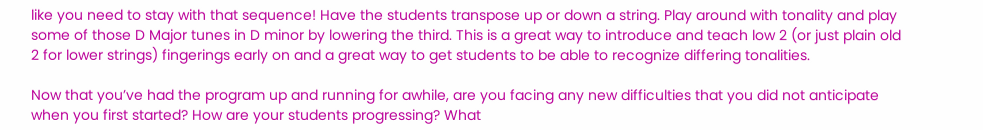like you need to stay with that sequence! Have the students transpose up or down a string. Play around with tonality and play some of those D Major tunes in D minor by lowering the third. This is a great way to introduce and teach low 2 (or just plain old 2 for lower strings) fingerings early on and a great way to get students to be able to recognize differing tonalities.

Now that you’ve had the program up and running for awhile, are you facing any new difficulties that you did not anticipate when you first started? How are your students progressing? What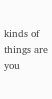kinds of things are you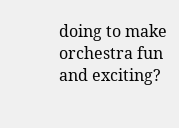doing to make orchestra fun and exciting?